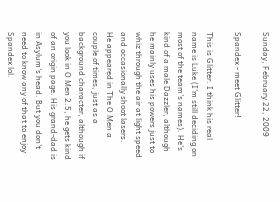Sunday, February 22, 2009

Spandex - meet Glitter!

This is Glitter. I think his real name is Luke (I'm still deciding on most of the team's names). He's kind of a male Dazzler, although he mainly uses his powers just to whiz through the air at light speed and occasionally shoot lasers.
He appeared in The O Men a couple of times, just as a background character, although if you look in O Men 2.5, he gets kind of an origin page. His grand-dad is in Asylum's head. But you don't need to know any of that to enjoy Spandex lol.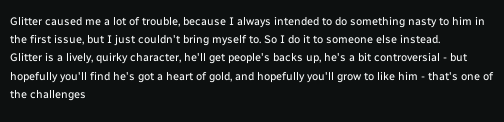Glitter caused me a lot of trouble, because I always intended to do something nasty to him in the first issue, but I just couldn't bring myself to. So I do it to someone else instead.
Glitter is a lively, quirky character, he'll get people's backs up, he's a bit controversial - but hopefully you'll find he's got a heart of gold, and hopefully you'll grow to like him - that's one of the challenges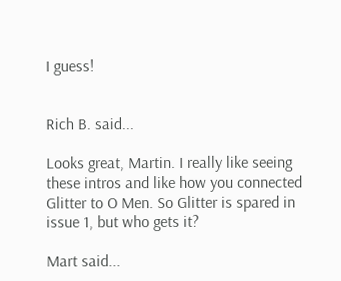I guess!


Rich B. said...

Looks great, Martin. I really like seeing these intros and like how you connected Glitter to O Men. So Glitter is spared in issue 1, but who gets it?

Mart said...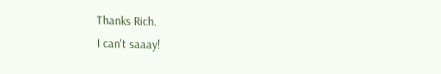Thanks Rich.
I can't saaay!